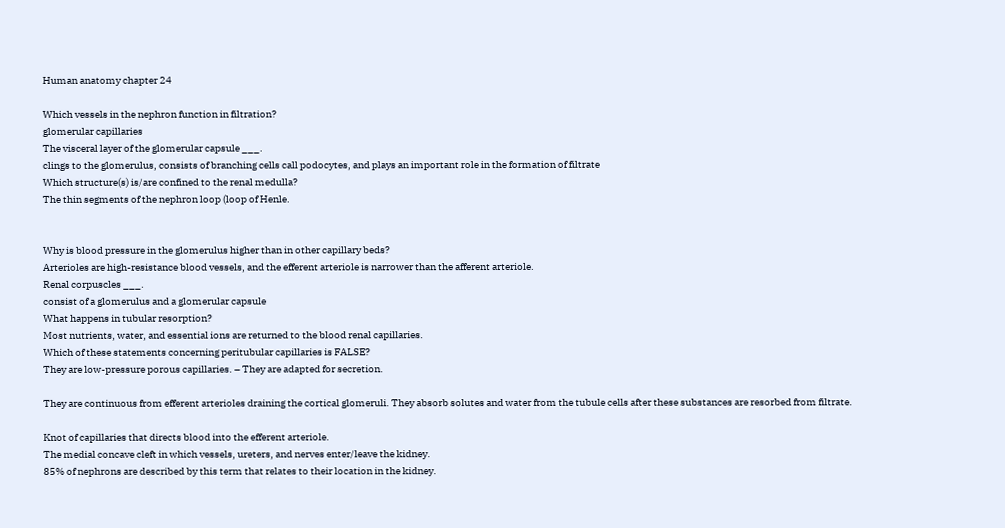Human anatomy chapter 24

Which vessels in the nephron function in filtration?
glomerular capillaries
The visceral layer of the glomerular capsule ___.
clings to the glomerulus, consists of branching cells call podocytes, and plays an important role in the formation of filtrate
Which structure(s) is/are confined to the renal medulla?
The thin segments of the nephron loop (loop of Henle.


Why is blood pressure in the glomerulus higher than in other capillary beds?
Arterioles are high-resistance blood vessels, and the efferent arteriole is narrower than the afferent arteriole.
Renal corpuscles ___.
consist of a glomerulus and a glomerular capsule
What happens in tubular resorption?
Most nutrients, water, and essential ions are returned to the blood renal capillaries.
Which of these statements concerning peritubular capillaries is FALSE?
They are low-pressure porous capillaries. – They are adapted for secretion.

They are continuous from efferent arterioles draining the cortical glomeruli. They absorb solutes and water from the tubule cells after these substances are resorbed from filtrate.

Knot of capillaries that directs blood into the efferent arteriole.
The medial concave cleft in which vessels, ureters, and nerves enter/leave the kidney.
85% of nephrons are described by this term that relates to their location in the kidney.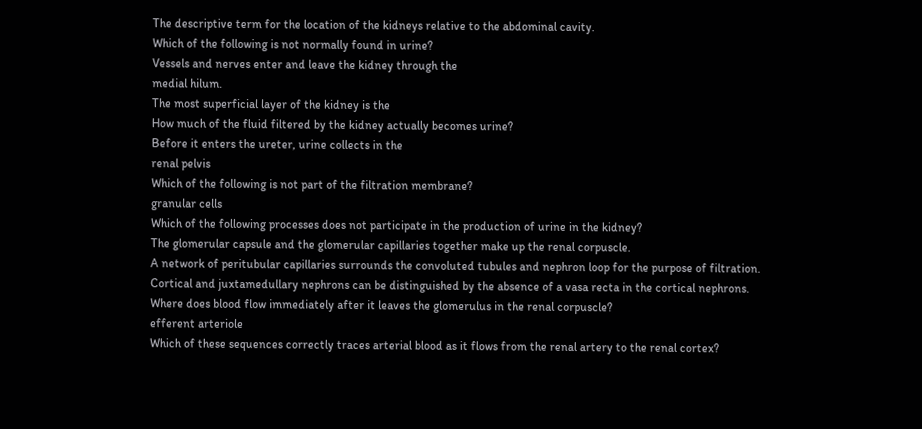The descriptive term for the location of the kidneys relative to the abdominal cavity.
Which of the following is not normally found in urine?
Vessels and nerves enter and leave the kidney through the
medial hilum.
The most superficial layer of the kidney is the
How much of the fluid filtered by the kidney actually becomes urine?
Before it enters the ureter, urine collects in the
renal pelvis
Which of the following is not part of the filtration membrane?
granular cells
Which of the following processes does not participate in the production of urine in the kidney?
The glomerular capsule and the glomerular capillaries together make up the renal corpuscle.
A network of peritubular capillaries surrounds the convoluted tubules and nephron loop for the purpose of filtration.
Cortical and juxtamedullary nephrons can be distinguished by the absence of a vasa recta in the cortical nephrons.
Where does blood flow immediately after it leaves the glomerulus in the renal corpuscle?
efferent arteriole
Which of these sequences correctly traces arterial blood as it flows from the renal artery to the renal cortex?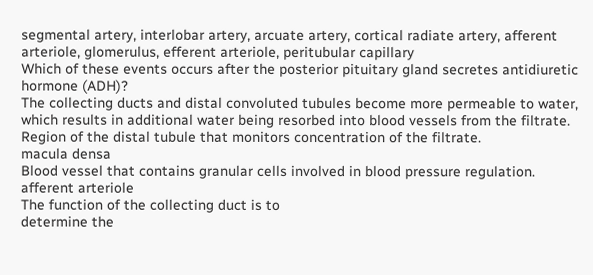segmental artery, interlobar artery, arcuate artery, cortical radiate artery, afferent arteriole, glomerulus, efferent arteriole, peritubular capillary
Which of these events occurs after the posterior pituitary gland secretes antidiuretic hormone (ADH)?
The collecting ducts and distal convoluted tubules become more permeable to water, which results in additional water being resorbed into blood vessels from the filtrate.
Region of the distal tubule that monitors concentration of the filtrate.
macula densa
Blood vessel that contains granular cells involved in blood pressure regulation.
afferent arteriole
The function of the collecting duct is to
determine the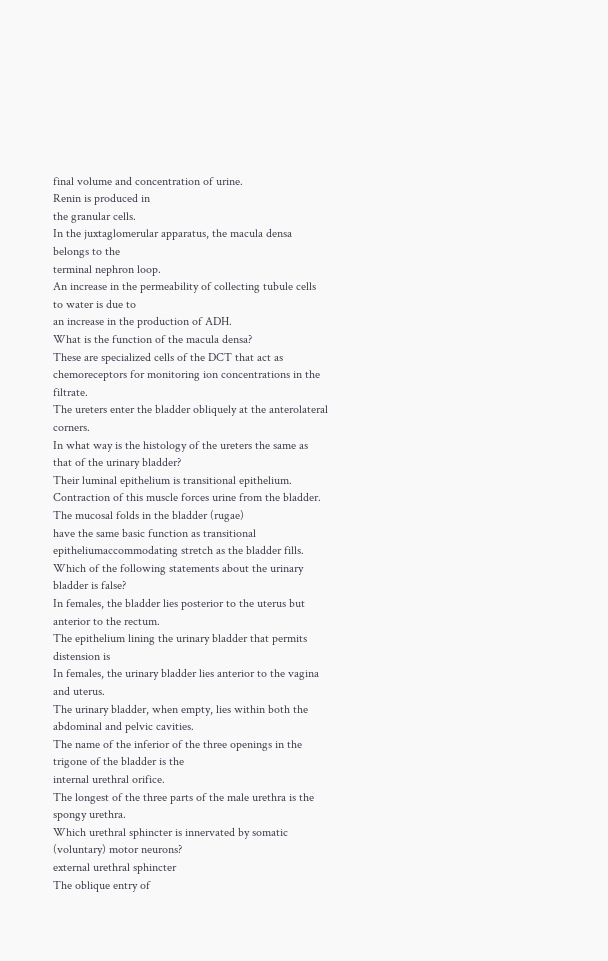final volume and concentration of urine.
Renin is produced in
the granular cells.
In the juxtaglomerular apparatus, the macula densa belongs to the
terminal nephron loop.
An increase in the permeability of collecting tubule cells to water is due to
an increase in the production of ADH.
What is the function of the macula densa?
These are specialized cells of the DCT that act as chemoreceptors for monitoring ion concentrations in the filtrate.
The ureters enter the bladder obliquely at the anterolateral corners.
In what way is the histology of the ureters the same as that of the urinary bladder?
Their luminal epithelium is transitional epithelium.
Contraction of this muscle forces urine from the bladder.
The mucosal folds in the bladder (rugae)
have the same basic function as transitional epitheliumaccommodating stretch as the bladder fills.
Which of the following statements about the urinary bladder is false?
In females, the bladder lies posterior to the uterus but anterior to the rectum.
The epithelium lining the urinary bladder that permits distension is
In females, the urinary bladder lies anterior to the vagina and uterus.
The urinary bladder, when empty, lies within both the abdominal and pelvic cavities.
The name of the inferior of the three openings in the trigone of the bladder is the
internal urethral orifice.
The longest of the three parts of the male urethra is the
spongy urethra.
Which urethral sphincter is innervated by somatic (voluntary) motor neurons?
external urethral sphincter
The oblique entry of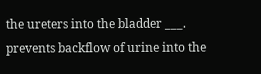the ureters into the bladder ___.
prevents backflow of urine into the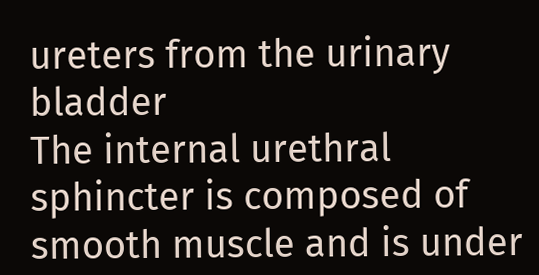ureters from the urinary bladder
The internal urethral sphincter is composed of smooth muscle and is under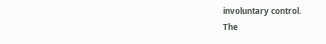involuntary control.
The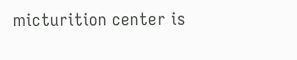micturition center is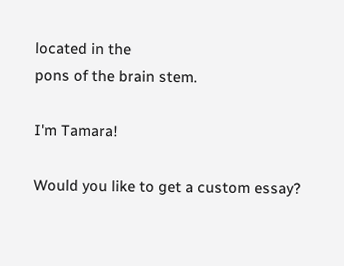located in the
pons of the brain stem.

I'm Tamara!

Would you like to get a custom essay?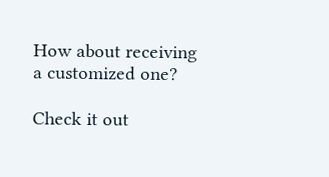How about receiving a customized one?

Check it out